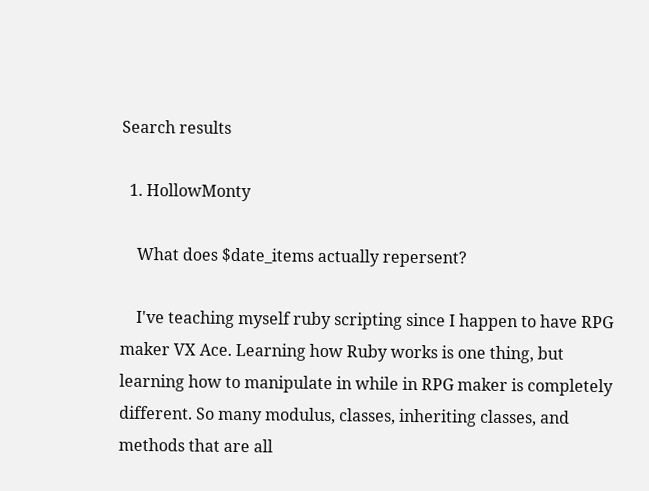Search results

  1. HollowMonty

    What does $date_items actually repersent?

    I've teaching myself ruby scripting since I happen to have RPG maker VX Ace. Learning how Ruby works is one thing, but learning how to manipulate in while in RPG maker is completely different. So many modulus, classes, inheriting classes, and methods that are all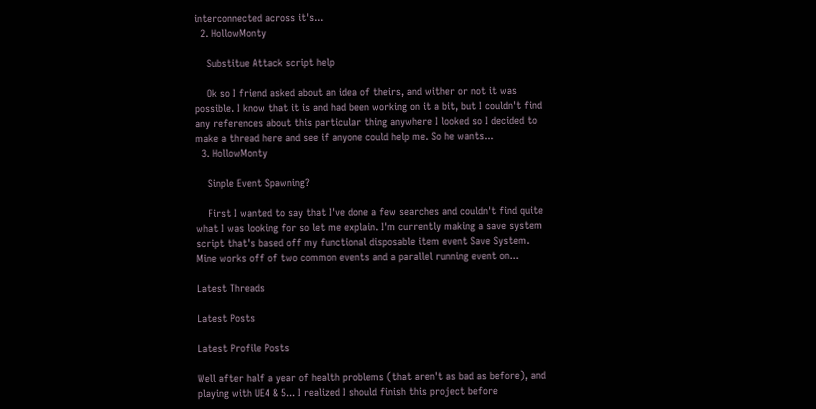interconnected across it's...
  2. HollowMonty

    Substitue Attack script help

    Ok so I friend asked about an idea of theirs, and wither or not it was possible. I know that it is and had been working on it a bit, but I couldn't find any references about this particular thing anywhere I looked so I decided to make a thread here and see if anyone could help me. So he wants...
  3. HollowMonty

    Sinple Event Spawning?

    First I wanted to say that I've done a few searches and couldn't find quite what I was looking for so let me explain. I'm currently making a save system script that's based off my functional disposable item event Save System. Mine works off of two common events and a parallel running event on...

Latest Threads

Latest Posts

Latest Profile Posts

Well after half a year of health problems (that aren't as bad as before), and playing with UE4 & 5... I realized I should finish this project before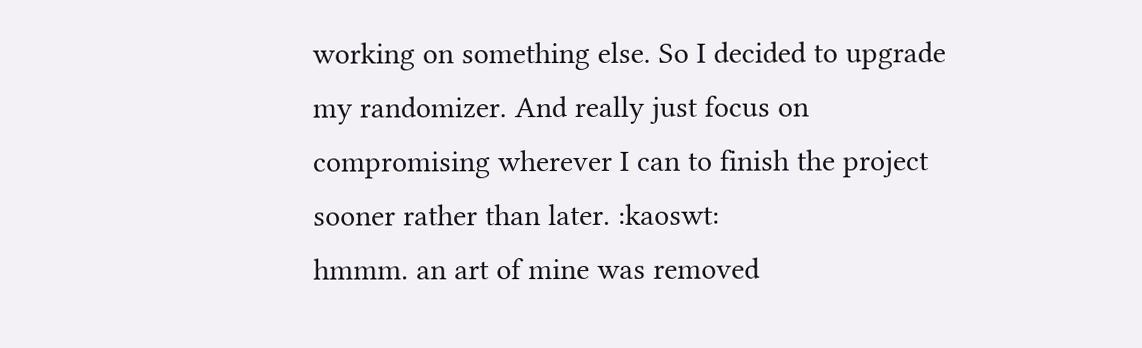working on something else. So I decided to upgrade my randomizer. And really just focus on compromising wherever I can to finish the project sooner rather than later. :kaoswt:
hmmm. an art of mine was removed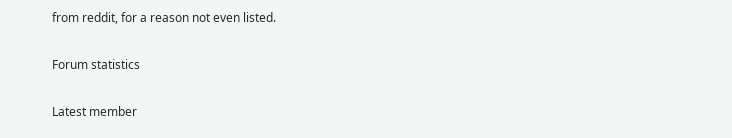from reddit, for a reason not even listed.

Forum statistics

Latest member